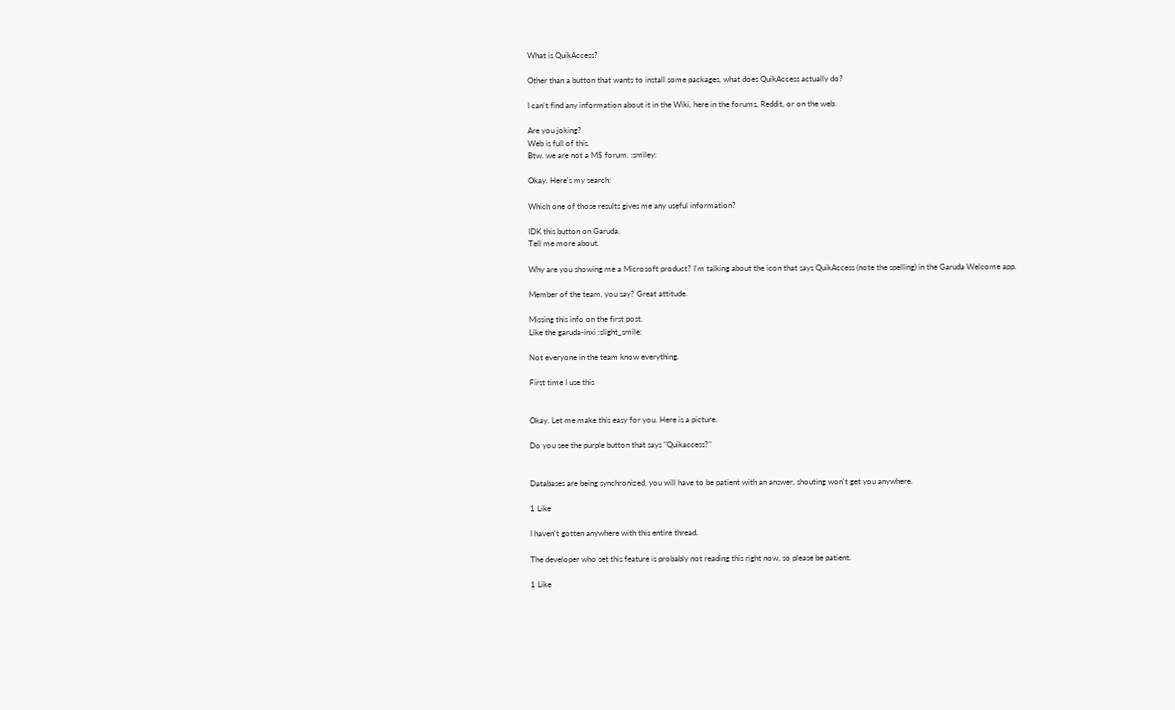What is QuikAccess?

Other than a button that wants to install some packages, what does QuikAccess actually do?

I can't find any information about it in the Wiki, here in the forums, Reddit, or on the web.

Are you joking?
Web is full of this.
Btw. we are not a M$ forum. :smiley:

Okay. Here's my search:

Which one of those results gives me any useful information?

IDK this button on Garuda.
Tell me more about.

Why are you showing me a Microsoft product? I'm talking about the icon that says QuikAccess (note the spelling) in the Garuda Welcome app.

Member of the team, you say? Great attitude.

Missing this info on the first post.
Like the garuda-inxi :slight_smile:

Not everyone in the team know everything.

First time I use this


Okay. Let me make this easy for you. Here is a picture.

Do you see the purple button that says "Quikaccess?"


Databases are being synchronized, you will have to be patient with an answer, shouting won't get you anywhere.

1 Like

I haven't gotten anywhere with this entire thread.

The developer who set this feature is probably not reading this right now, so please be patient.

1 Like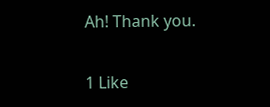Ah! Thank you.

1 Like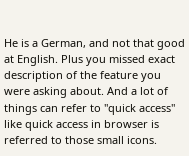He is a German, and not that good at English. Plus you missed exact description of the feature you were asking about. And a lot of things can refer to "quick access" like quick access in browser is referred to those small icons.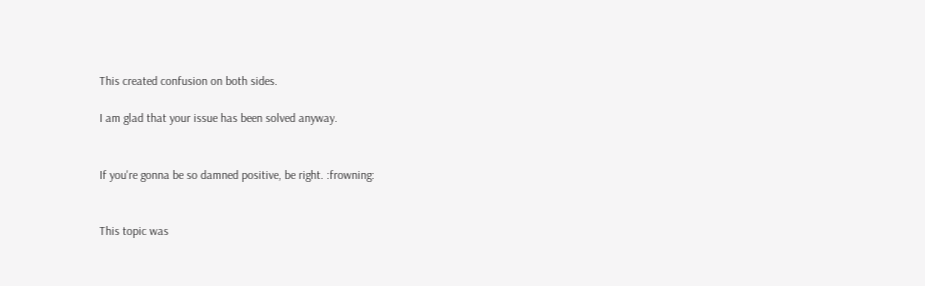This created confusion on both sides.

I am glad that your issue has been solved anyway.


If you're gonna be so damned positive, be right. :frowning:


This topic was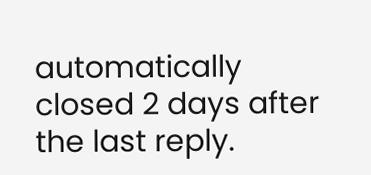automatically closed 2 days after the last reply.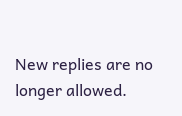New replies are no longer allowed.